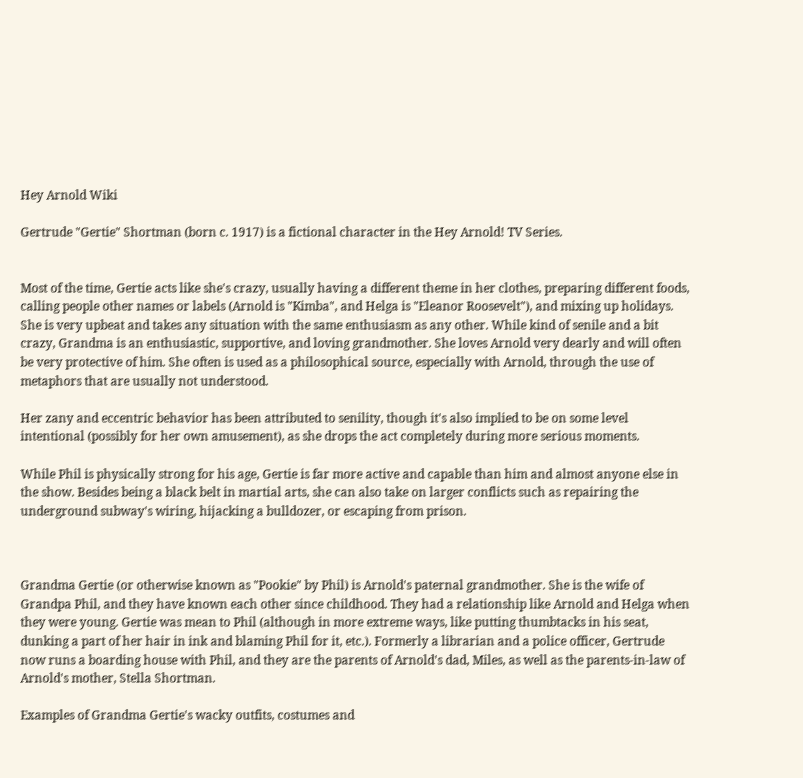Hey Arnold Wiki

Gertrude "Gertie" Shortman (born c. 1917) is a fictional character in the Hey Arnold! TV Series.


Most of the time, Gertie acts like she's crazy, usually having a different theme in her clothes, preparing different foods, calling people other names or labels (Arnold is "Kimba", and Helga is "Eleanor Roosevelt"), and mixing up holidays. She is very upbeat and takes any situation with the same enthusiasm as any other. While kind of senile and a bit crazy, Grandma is an enthusiastic, supportive, and loving grandmother. She loves Arnold very dearly and will often be very protective of him. She often is used as a philosophical source, especially with Arnold, through the use of metaphors that are usually not understood.

Her zany and eccentric behavior has been attributed to senility, though it's also implied to be on some level intentional (possibly for her own amusement), as she drops the act completely during more serious moments.

While Phil is physically strong for his age, Gertie is far more active and capable than him and almost anyone else in the show. Besides being a black belt in martial arts, she can also take on larger conflicts such as repairing the underground subway's wiring, hijacking a bulldozer, or escaping from prison.



Grandma Gertie (or otherwise known as "Pookie" by Phil) is Arnold's paternal grandmother. She is the wife of Grandpa Phil, and they have known each other since childhood. They had a relationship like Arnold and Helga when they were young. Gertie was mean to Phil (although in more extreme ways, like putting thumbtacks in his seat, dunking a part of her hair in ink and blaming Phil for it, etc.). Formerly a librarian and a police officer, Gertrude now runs a boarding house with Phil, and they are the parents of Arnold's dad, Miles, as well as the parents-in-law of Arnold's mother, Stella Shortman.

Examples of Grandma Gertie's wacky outfits, costumes and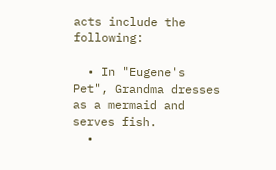acts include the following:

  • In "Eugene's Pet", Grandma dresses as a mermaid and serves fish.
  •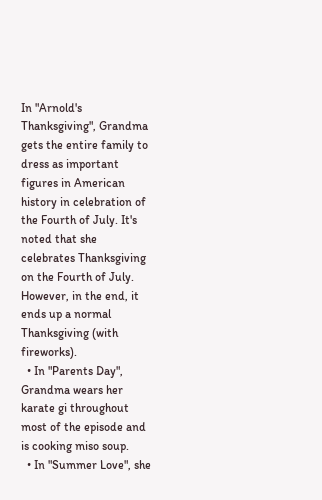In "Arnold's Thanksgiving", Grandma gets the entire family to dress as important figures in American history in celebration of the Fourth of July. It's noted that she celebrates Thanksgiving on the Fourth of July. However, in the end, it ends up a normal Thanksgiving (with fireworks).
  • In "Parents Day", Grandma wears her karate gi throughout most of the episode and is cooking miso soup.
  • In "Summer Love", she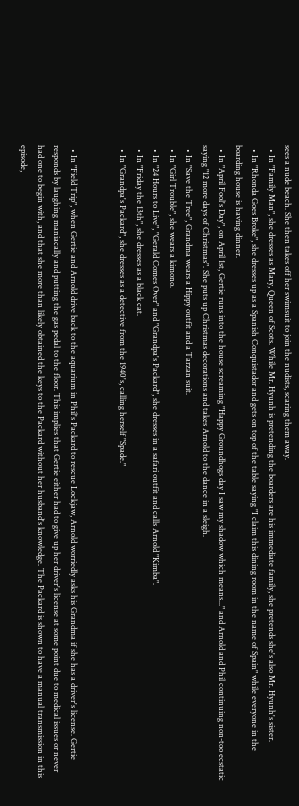sees a nude beach. She then takes off her swimsuit to join the nudists, scaring them away.
  • In "Family Man", she dresses as Mary, Queen of Scots. While Mr. Hyunh is pretending the boarders are his immediate family, she pretends she's also Mr. Hyunh's sister.
  • In "Rhonda Goes Broke", she dresses up as a Spanish Conquistador and gets on top of the table saying "I claim this dining room in the name of Spain" while everyone in the boarding house is having dinner.
  • In "April Fool's Day", on April 1st, Gertie runs into the house screaming "Happy Groundhogs day I saw my shadow which means..." and Arnold and Phil continuing non-too ecstatic saying "12 more days of Christmas". She puts up Christmas decorations and takes Arnold to the dance in a sleigh.
  • In "Save the Tree", Grandma wears a Hippy outfit and a Tarzan suit.
  • In "Girl Trouble", she wears a kimono.
  • In "24 Hours to Live", "Gerald Comes Over" and "Grandpa's Packard", she dresses in a safari outfit and calls Arnold "Kimba".
  • In "Friday the 13th", she dresses as a black cat.
  • In "Grandpa's Packard", she dresses as a detective from the 1940's, calling herself "Spade."


  • In "Field Trip", when Gertie and Arnold drive back to the aquarium in Phil's Packard to rescue Lockjaw, Arnold worriedly asks his Grandma if she has a driver's license. Gertie responds by laughing maniacally and putting the gas pedal to the floor. This implies that Gertie either had to give up her driver's license at some point due to medical issues or never had one to begin with, and that she more than likely obtained the keys to the Packard without her husband's knowledge. The Packard is shown to have a manual transmission in this episode,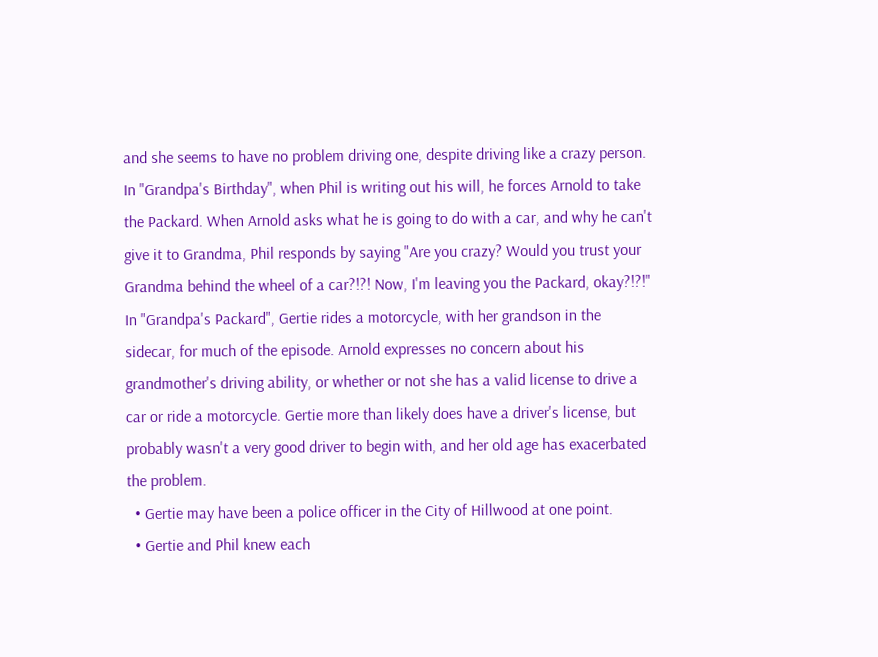and she seems to have no problem driving one, despite driving like a crazy person. In "Grandpa's Birthday", when Phil is writing out his will, he forces Arnold to take the Packard. When Arnold asks what he is going to do with a car, and why he can't give it to Grandma, Phil responds by saying "Are you crazy? Would you trust your Grandma behind the wheel of a car?!?! Now, I'm leaving you the Packard, okay?!?!" In "Grandpa's Packard", Gertie rides a motorcycle, with her grandson in the sidecar, for much of the episode. Arnold expresses no concern about his grandmother's driving ability, or whether or not she has a valid license to drive a car or ride a motorcycle. Gertie more than likely does have a driver's license, but probably wasn't a very good driver to begin with, and her old age has exacerbated the problem.
  • Gertie may have been a police officer in the City of Hillwood at one point.
  • Gertie and Phil knew each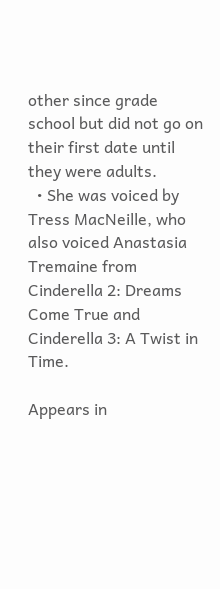other since grade school but did not go on their first date until they were adults.
  • She was voiced by Tress MacNeille, who also voiced Anastasia Tremaine from Cinderella 2: Dreams Come True and Cinderella 3: A Twist in Time.

Appears in